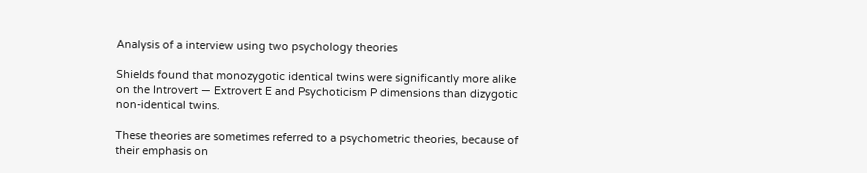Analysis of a interview using two psychology theories

Shields found that monozygotic identical twins were significantly more alike on the Introvert — Extrovert E and Psychoticism P dimensions than dizygotic non-identical twins.

These theories are sometimes referred to a psychometric theories, because of their emphasis on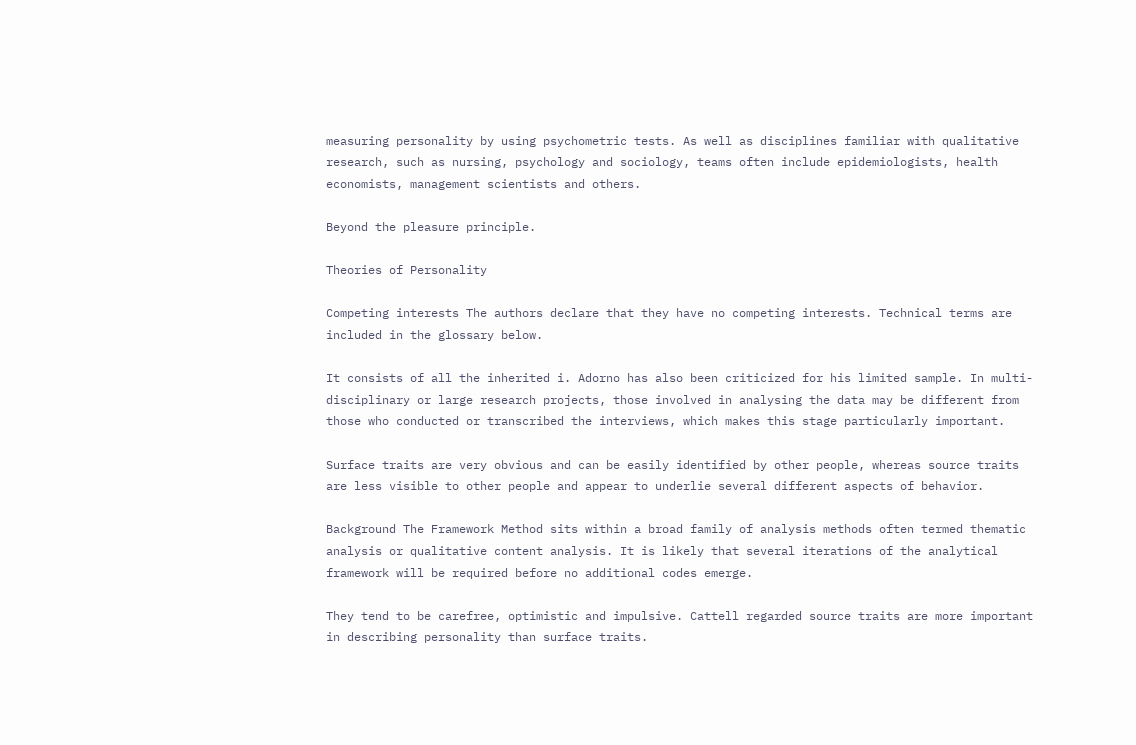measuring personality by using psychometric tests. As well as disciplines familiar with qualitative research, such as nursing, psychology and sociology, teams often include epidemiologists, health economists, management scientists and others.

Beyond the pleasure principle.

Theories of Personality

Competing interests The authors declare that they have no competing interests. Technical terms are included in the glossary below.

It consists of all the inherited i. Adorno has also been criticized for his limited sample. In multi-disciplinary or large research projects, those involved in analysing the data may be different from those who conducted or transcribed the interviews, which makes this stage particularly important.

Surface traits are very obvious and can be easily identified by other people, whereas source traits are less visible to other people and appear to underlie several different aspects of behavior.

Background The Framework Method sits within a broad family of analysis methods often termed thematic analysis or qualitative content analysis. It is likely that several iterations of the analytical framework will be required before no additional codes emerge.

They tend to be carefree, optimistic and impulsive. Cattell regarded source traits are more important in describing personality than surface traits.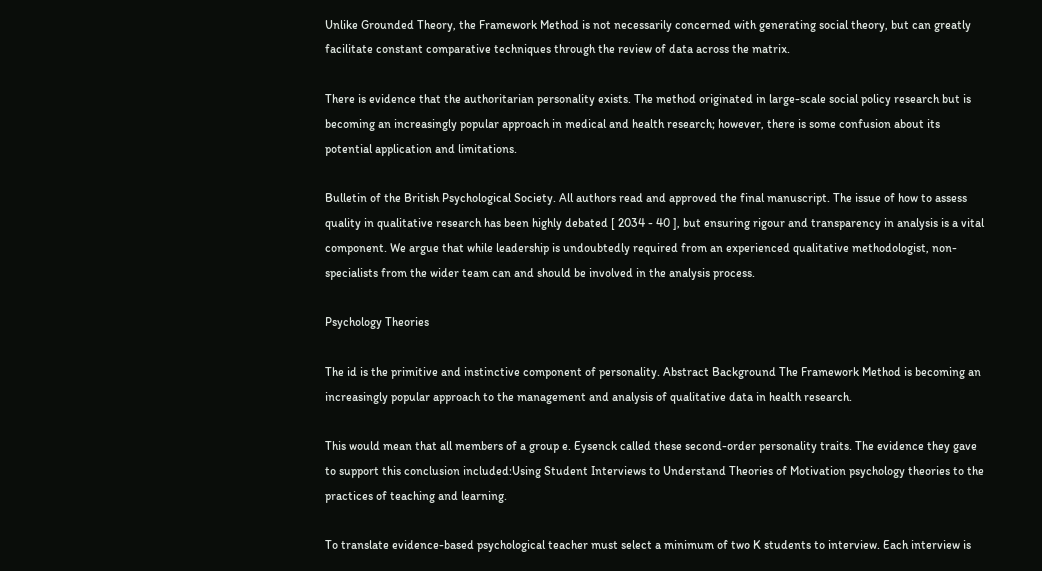Unlike Grounded Theory, the Framework Method is not necessarily concerned with generating social theory, but can greatly facilitate constant comparative techniques through the review of data across the matrix.

There is evidence that the authoritarian personality exists. The method originated in large-scale social policy research but is becoming an increasingly popular approach in medical and health research; however, there is some confusion about its potential application and limitations.

Bulletin of the British Psychological Society. All authors read and approved the final manuscript. The issue of how to assess quality in qualitative research has been highly debated [ 2034 - 40 ], but ensuring rigour and transparency in analysis is a vital component. We argue that while leadership is undoubtedly required from an experienced qualitative methodologist, non-specialists from the wider team can and should be involved in the analysis process.

Psychology Theories

The id is the primitive and instinctive component of personality. Abstract Background The Framework Method is becoming an increasingly popular approach to the management and analysis of qualitative data in health research.

This would mean that all members of a group e. Eysenck called these second-order personality traits. The evidence they gave to support this conclusion included:Using Student Interviews to Understand Theories of Motivation psychology theories to the practices of teaching and learning.

To translate evidence-based psychological teacher must select a minimum of two K students to interview. Each interview is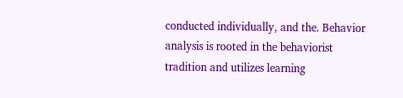conducted individually, and the. Behavior analysis is rooted in the behaviorist tradition and utilizes learning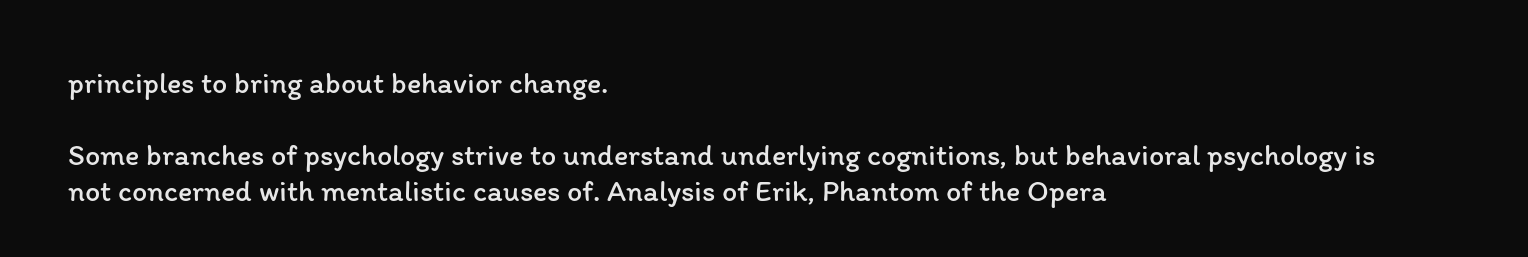principles to bring about behavior change.

Some branches of psychology strive to understand underlying cognitions, but behavioral psychology is not concerned with mentalistic causes of. Analysis of Erik, Phantom of the Opera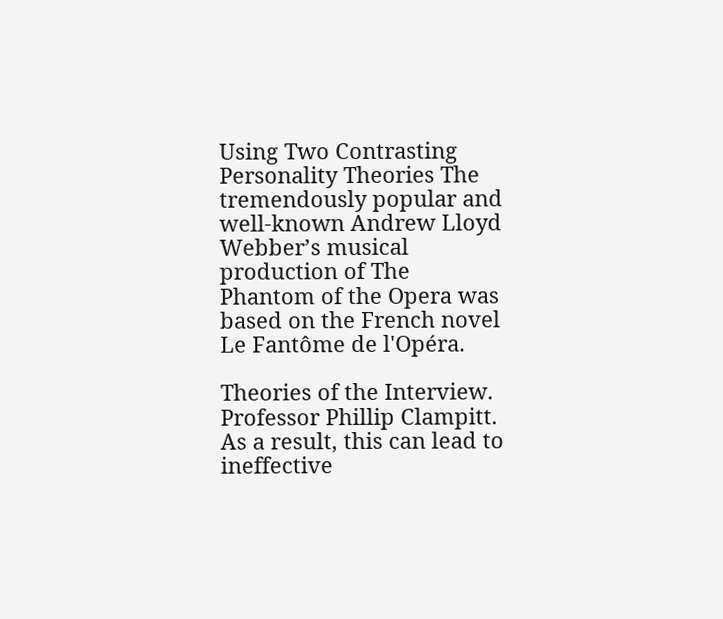Using Two Contrasting Personality Theories The tremendously popular and well-known Andrew Lloyd Webber’s musical production of The Phantom of the Opera was based on the French novel Le Fantôme de l'Opéra.

Theories of the Interview. Professor Phillip Clampitt. As a result, this can lead to ineffective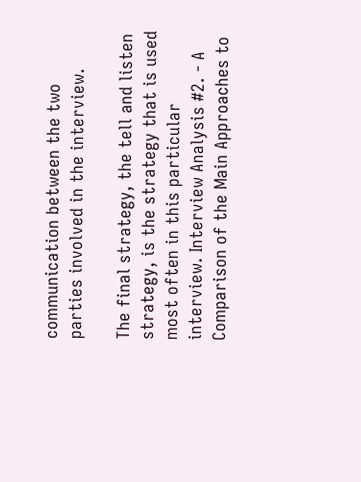communication between the two parties involved in the interview.

The final strategy, the tell and listen strategy, is the strategy that is used most often in this particular interview. Interview Analysis #2. - A Comparison of the Main Approaches to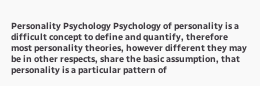Personality Psychology Psychology of personality is a difficult concept to define and quantify, therefore most personality theories, however different they may be in other respects, share the basic assumption, that personality is a particular pattern of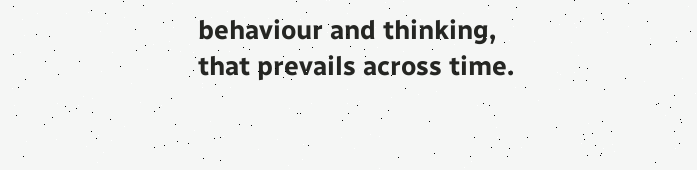behaviour and thinking, that prevails across time.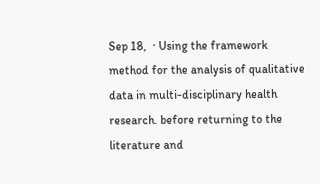Sep 18,  · Using the framework method for the analysis of qualitative data in multi-disciplinary health research. before returning to the literature and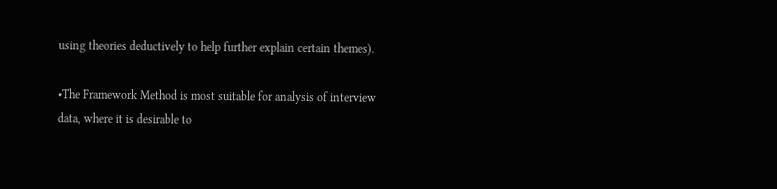using theories deductively to help further explain certain themes).

•The Framework Method is most suitable for analysis of interview data, where it is desirable to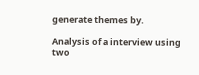generate themes by.

Analysis of a interview using two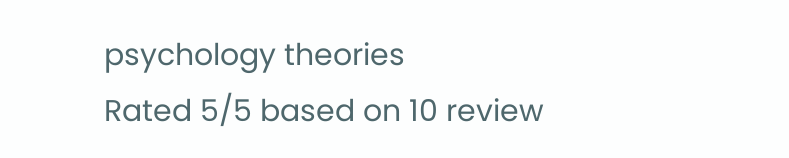psychology theories
Rated 5/5 based on 10 review